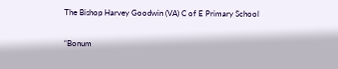The Bishop Harvey Goodwin (VA) C of E Primary School

“Bonum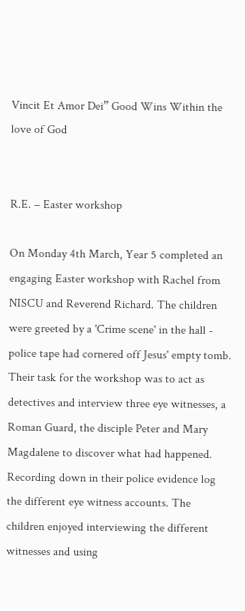Vincit Et Amor Dei” Good Wins Within the love of God


R.E. – Easter workshop

On Monday 4th March, Year 5 completed an engaging Easter workshop with Rachel from NISCU and Reverend Richard. The children were greeted by a 'Crime scene' in the hall - police tape had cornered off Jesus' empty tomb. Their task for the workshop was to act as detectives and interview three eye witnesses, a Roman Guard, the disciple Peter and Mary Magdalene to discover what had happened. Recording down in their police evidence log the different eye witness accounts. The children enjoyed interviewing the different witnesses and using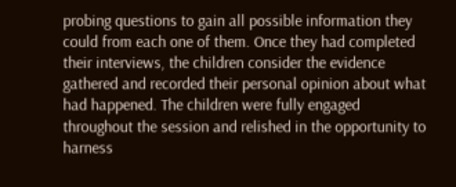probing questions to gain all possible information they could from each one of them. Once they had completed their interviews, the children consider the evidence gathered and recorded their personal opinion about what had happened. The children were fully engaged throughout the session and relished in the opportunity to harness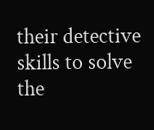their detective skills to solve the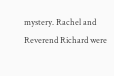mystery. Rachel and Reverend Richard were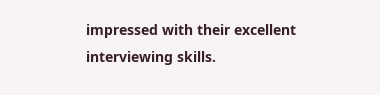impressed with their excellent interviewing skills.